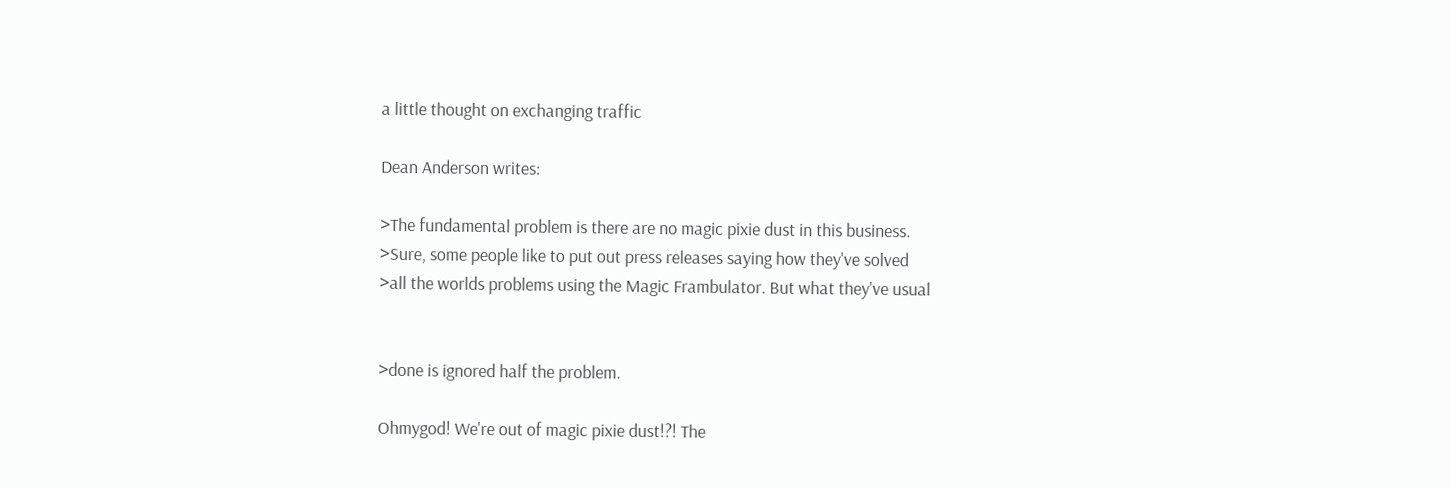a little thought on exchanging traffic

Dean Anderson writes:

>The fundamental problem is there are no magic pixie dust in this business.
>Sure, some people like to put out press releases saying how they've solved
>all the worlds problems using the Magic Frambulator. But what they've usual


>done is ignored half the problem.

Ohmygod! We're out of magic pixie dust!?! The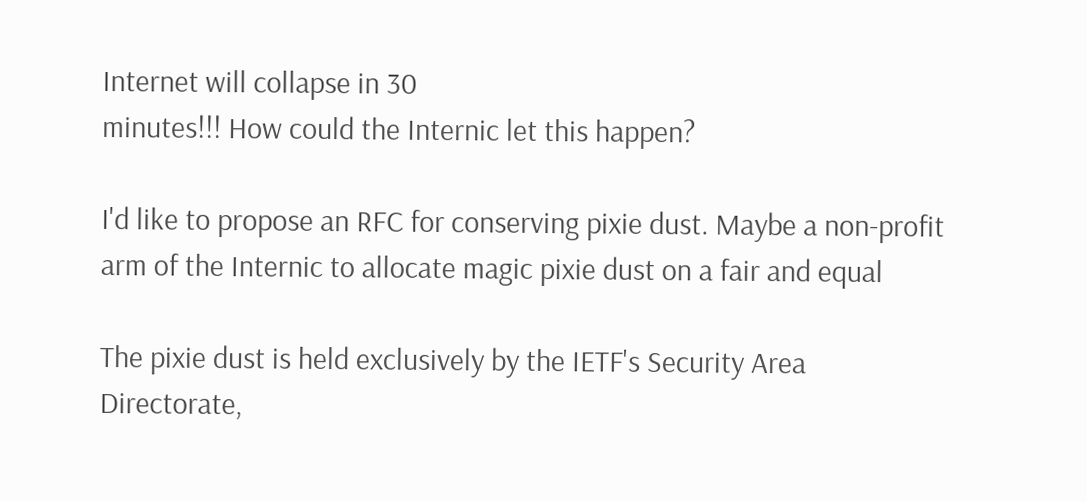Internet will collapse in 30
minutes!!! How could the Internic let this happen?

I'd like to propose an RFC for conserving pixie dust. Maybe a non-profit
arm of the Internic to allocate magic pixie dust on a fair and equal

The pixie dust is held exclusively by the IETF's Security Area
Directorate,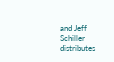and Jeff Schiller distributes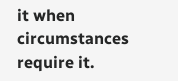it when circumstances
require it.